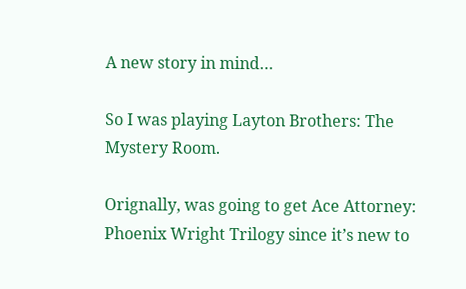A new story in mind…

So I was playing Layton Brothers: The Mystery Room.

Orignally, was going to get Ace Attorney: Phoenix Wright Trilogy since it’s new to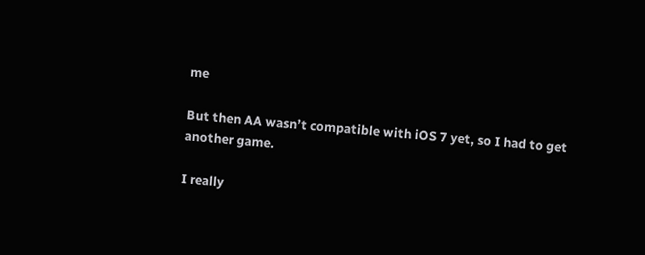me

But then AA wasn’t compatible with iOS 7 yet, so I had to get another game.

I really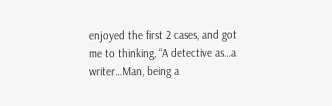enjoyed the first 2 cases, and got me to thinking, “A detective as…a writer…Man, being a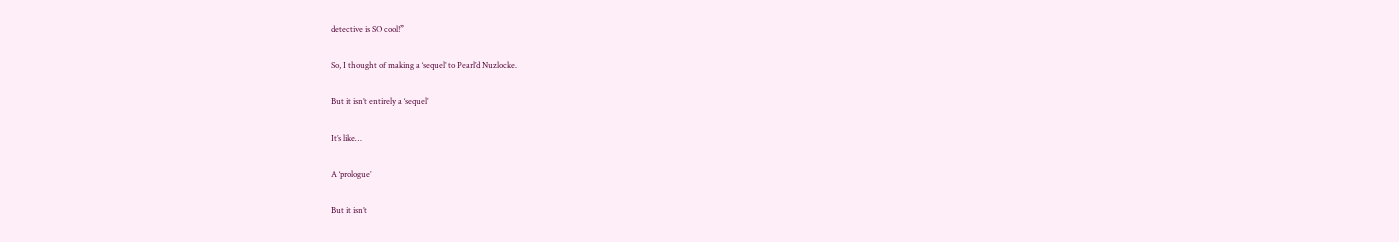detective is SO cool!”

So, I thought of making a ‘sequel’ to Pearl’d Nuzlocke.

But it isn’t entirely a ‘sequel’

It’s like…

A ‘prologue’

But it isn’t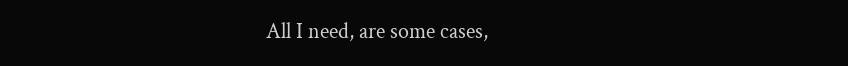All I need, are some cases,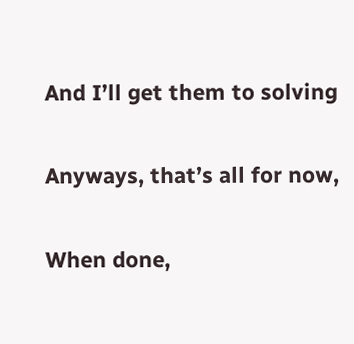And I’ll get them to solving

Anyways, that’s all for now,

When done,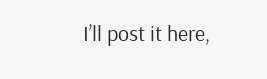I’ll post it here,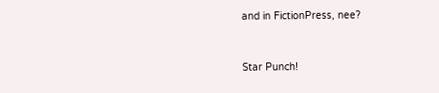and in FictionPress, nee?


Star Punch!